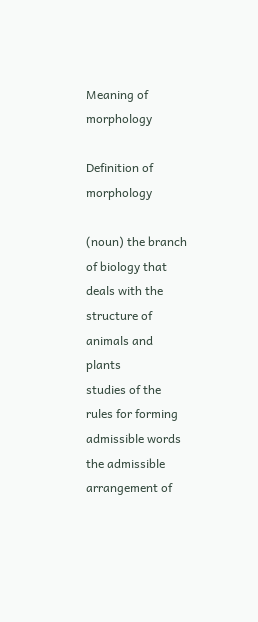Meaning of morphology

Definition of morphology

(noun) the branch of biology that deals with the structure of animals and plants
studies of the rules for forming admissible words
the admissible arrangement of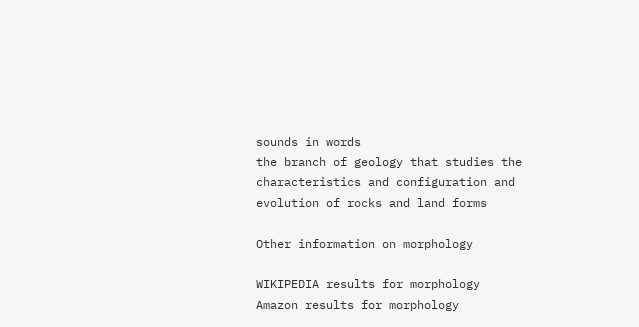sounds in words
the branch of geology that studies the characteristics and configuration and evolution of rocks and land forms

Other information on morphology

WIKIPEDIA results for morphology
Amazon results for morphology